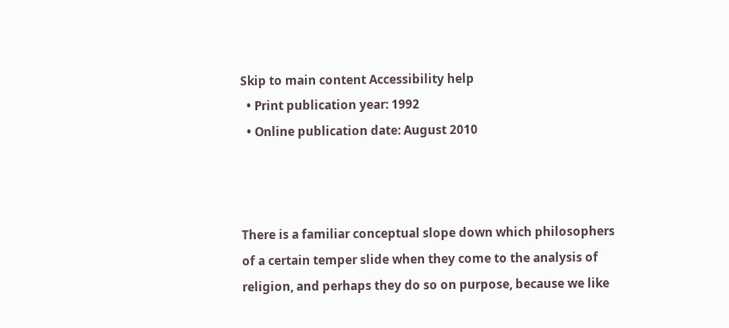Skip to main content Accessibility help
  • Print publication year: 1992
  • Online publication date: August 2010



There is a familiar conceptual slope down which philosophers of a certain temper slide when they come to the analysis of religion, and perhaps they do so on purpose, because we like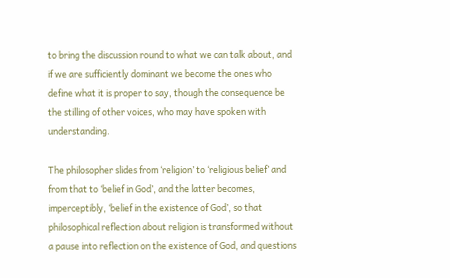to bring the discussion round to what we can talk about, and if we are sufficiently dominant we become the ones who define what it is proper to say, though the consequence be the stilling of other voices, who may have spoken with understanding.

The philosopher slides from ‘religion’ to ‘religious belief’ and from that to ‘belief in God’, and the latter becomes, imperceptibly, ‘belief in the existence of God’, so that philosophical reflection about religion is transformed without a pause into reflection on the existence of God, and questions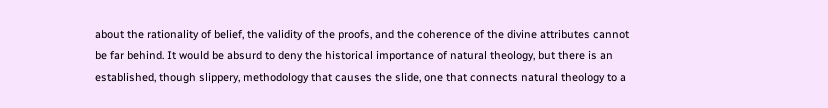about the rationality of belief, the validity of the proofs, and the coherence of the divine attributes cannot be far behind. It would be absurd to deny the historical importance of natural theology, but there is an established, though slippery, methodology that causes the slide, one that connects natural theology to a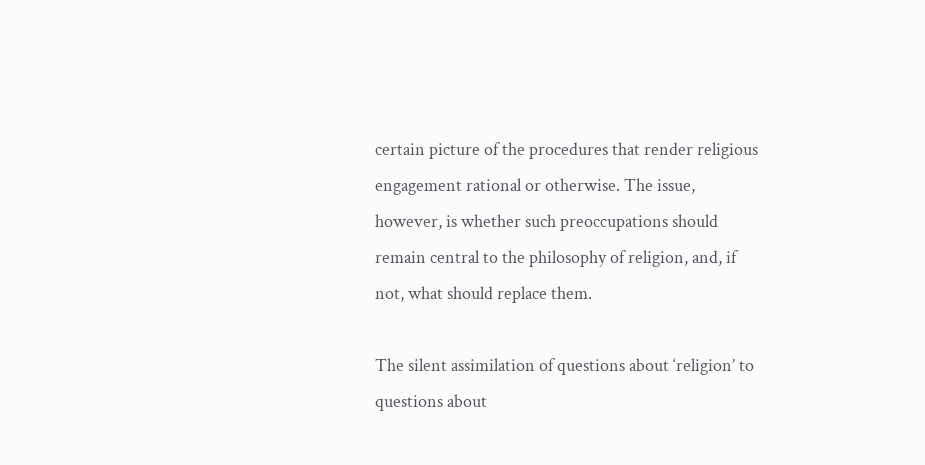certain picture of the procedures that render religious engagement rational or otherwise. The issue, however, is whether such preoccupations should remain central to the philosophy of religion, and, if not, what should replace them.

The silent assimilation of questions about ‘religion’ to questions about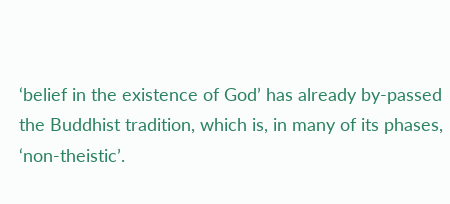‘belief in the existence of God’ has already by-passed the Buddhist tradition, which is, in many of its phases, ‘non-theistic’.